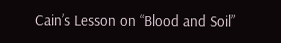Cain’s Lesson on “Blood and Soil”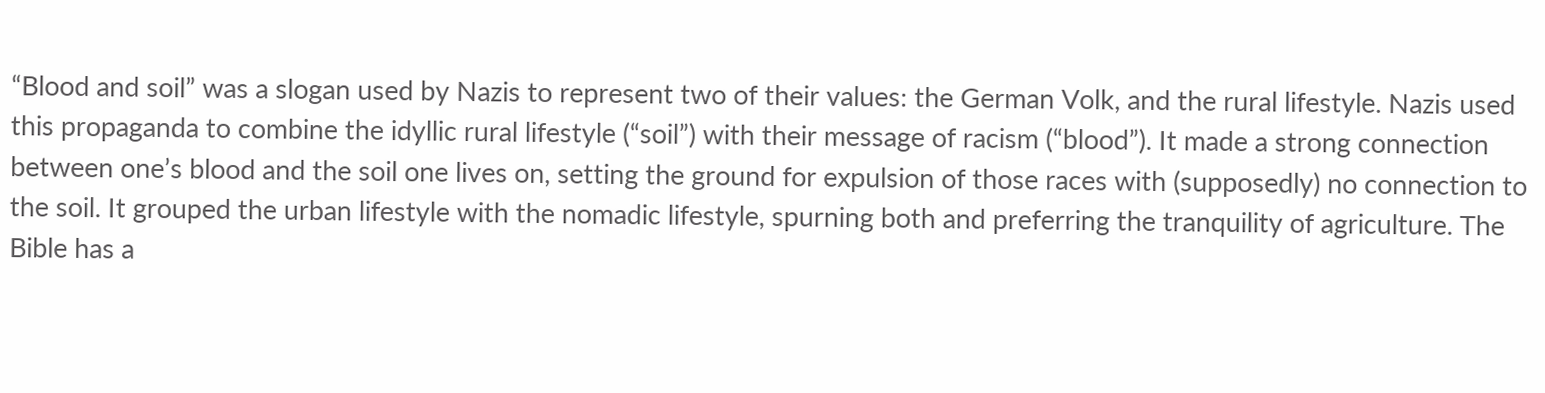“Blood and soil” was a slogan used by Nazis to represent two of their values: the German Volk, and the rural lifestyle. Nazis used this propaganda to combine the idyllic rural lifestyle (“soil”) with their message of racism (“blood”). It made a strong connection between one’s blood and the soil one lives on, setting the ground for expulsion of those races with (supposedly) no connection to the soil. It grouped the urban lifestyle with the nomadic lifestyle, spurning both and preferring the tranquility of agriculture. The Bible has a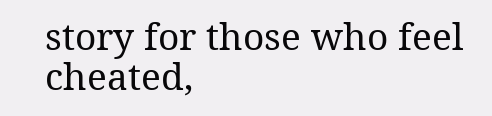story for those who feel cheated,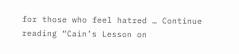for those who feel hatred … Continue reading “Cain’s Lesson on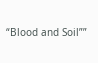“Blood and Soil””